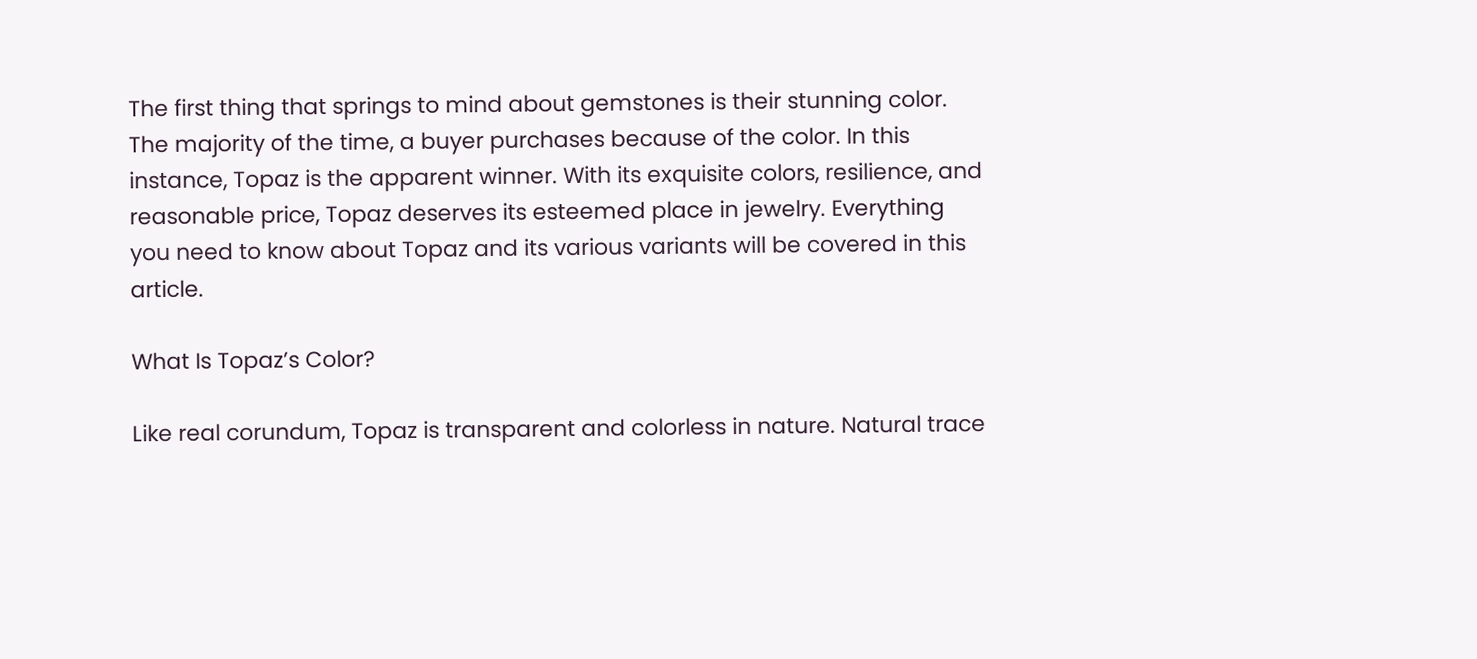The first thing that springs to mind about gemstones is their stunning color. The majority of the time, a buyer purchases because of the color. In this instance, Topaz is the apparent winner. With its exquisite colors, resilience, and reasonable price, Topaz deserves its esteemed place in jewelry. Everything you need to know about Topaz and its various variants will be covered in this article.

What Is Topaz’s Color?

Like real corundum, Topaz is transparent and colorless in nature. Natural trace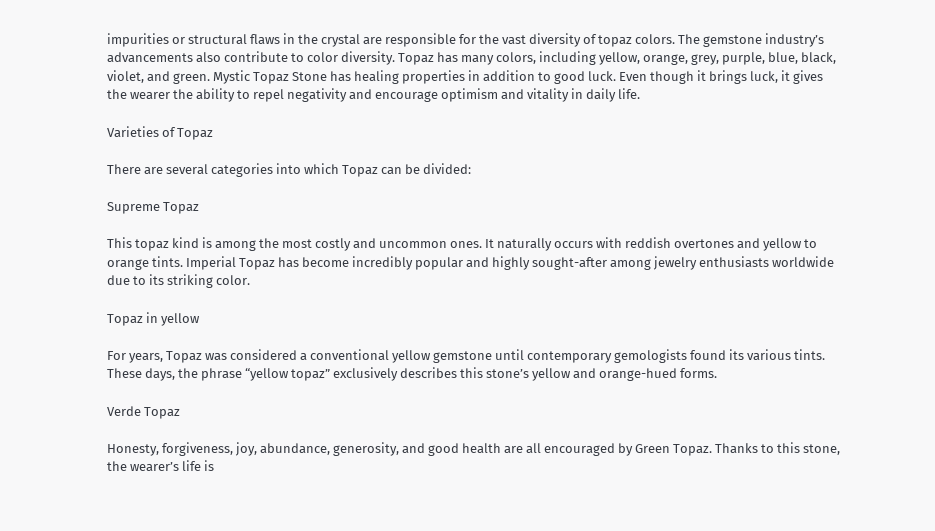impurities or structural flaws in the crystal are responsible for the vast diversity of topaz colors. The gemstone industry’s advancements also contribute to color diversity. Topaz has many colors, including yellow, orange, grey, purple, blue, black, violet, and green. Mystic Topaz Stone has healing properties in addition to good luck. Even though it brings luck, it gives the wearer the ability to repel negativity and encourage optimism and vitality in daily life.

Varieties of Topaz

There are several categories into which Topaz can be divided:

Supreme Topaz

This topaz kind is among the most costly and uncommon ones. It naturally occurs with reddish overtones and yellow to orange tints. Imperial Topaz has become incredibly popular and highly sought-after among jewelry enthusiasts worldwide due to its striking color.

Topaz in yellow

For years, Topaz was considered a conventional yellow gemstone until contemporary gemologists found its various tints. These days, the phrase “yellow topaz” exclusively describes this stone’s yellow and orange-hued forms.

Verde Topaz

Honesty, forgiveness, joy, abundance, generosity, and good health are all encouraged by Green Topaz. Thanks to this stone, the wearer’s life is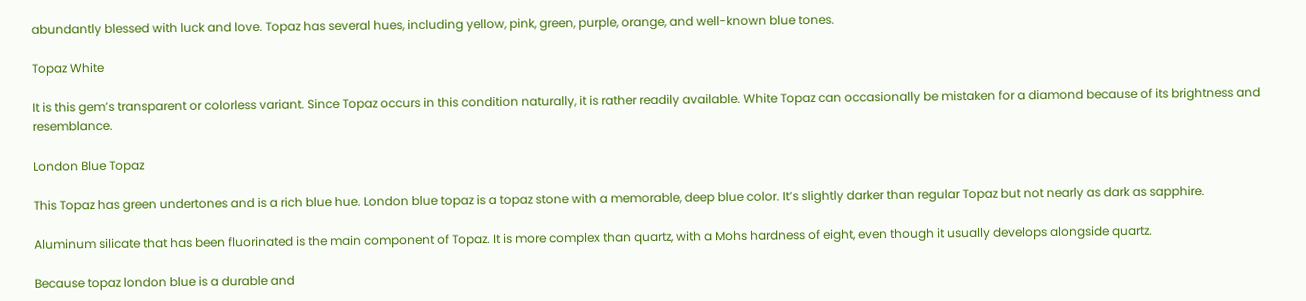abundantly blessed with luck and love. Topaz has several hues, including yellow, pink, green, purple, orange, and well-known blue tones.

Topaz White

It is this gem’s transparent or colorless variant. Since Topaz occurs in this condition naturally, it is rather readily available. White Topaz can occasionally be mistaken for a diamond because of its brightness and resemblance.

London Blue Topaz

This Topaz has green undertones and is a rich blue hue. London blue topaz is a topaz stone with a memorable, deep blue color. It’s slightly darker than regular Topaz but not nearly as dark as sapphire.

Aluminum silicate that has been fluorinated is the main component of Topaz. It is more complex than quartz, with a Mohs hardness of eight, even though it usually develops alongside quartz.

Because topaz london blue is a durable and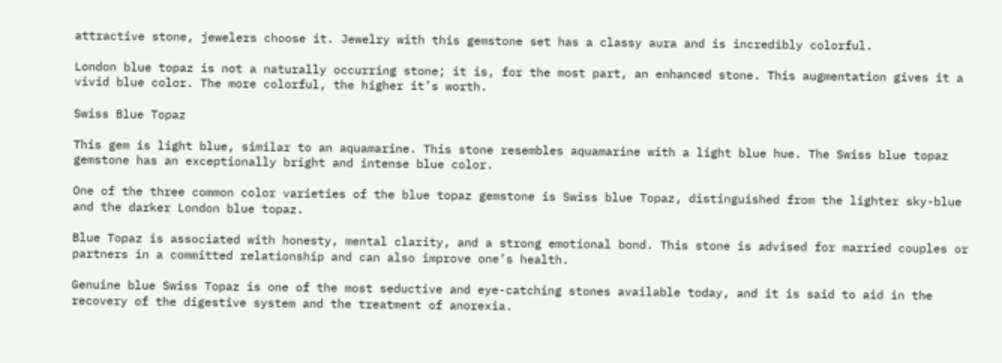attractive stone, jewelers choose it. Jewelry with this gemstone set has a classy aura and is incredibly colorful.

London blue topaz is not a naturally occurring stone; it is, for the most part, an enhanced stone. This augmentation gives it a vivid blue color. The more colorful, the higher it’s worth.

Swiss Blue Topaz

This gem is light blue, similar to an aquamarine. This stone resembles aquamarine with a light blue hue. The Swiss blue topaz gemstone has an exceptionally bright and intense blue color.

One of the three common color varieties of the blue topaz gemstone is Swiss blue Topaz, distinguished from the lighter sky-blue and the darker London blue topaz.

Blue Topaz is associated with honesty, mental clarity, and a strong emotional bond. This stone is advised for married couples or partners in a committed relationship and can also improve one’s health.

Genuine blue Swiss Topaz is one of the most seductive and eye-catching stones available today, and it is said to aid in the recovery of the digestive system and the treatment of anorexia.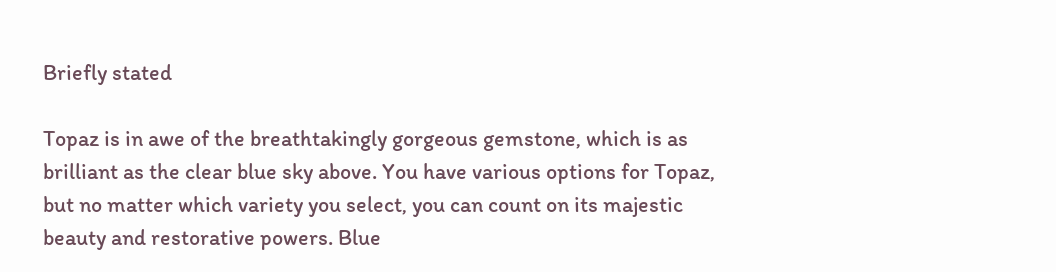Briefly stated

Topaz is in awe of the breathtakingly gorgeous gemstone, which is as brilliant as the clear blue sky above. You have various options for Topaz, but no matter which variety you select, you can count on its majestic beauty and restorative powers. Blue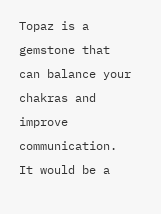Topaz is a gemstone that can balance your chakras and improve communication. It would be a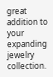great addition to your expanding jewelry collection.